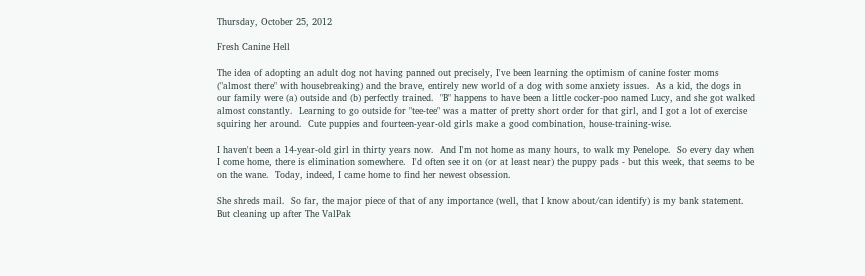Thursday, October 25, 2012

Fresh Canine Hell

The idea of adopting an adult dog not having panned out precisely, I've been learning the optimism of canine foster moms ("almost there" with housebreaking) and the brave, entirely new world of a dog with some anxiety issues.  As a kid, the dogs in our family were (a) outside and (b) perfectly trained.  "B" happens to have been a little cocker-poo named Lucy, and she got walked almost constantly.  Learning to go outside for "tee-tee" was a matter of pretty short order for that girl, and I got a lot of exercise squiring her around.  Cute puppies and fourteen-year-old girls make a good combination, house-training-wise.

I haven't been a 14-year-old girl in thirty years now.  And I'm not home as many hours, to walk my Penelope.  So every day when I come home, there is elimination somewhere.  I'd often see it on (or at least near) the puppy pads - but this week, that seems to be on the wane.  Today, indeed, I came home to find her newest obsession.

She shreds mail.  So far, the major piece of that of any importance (well, that I know about/can identify) is my bank statement.  But cleaning up after The ValPak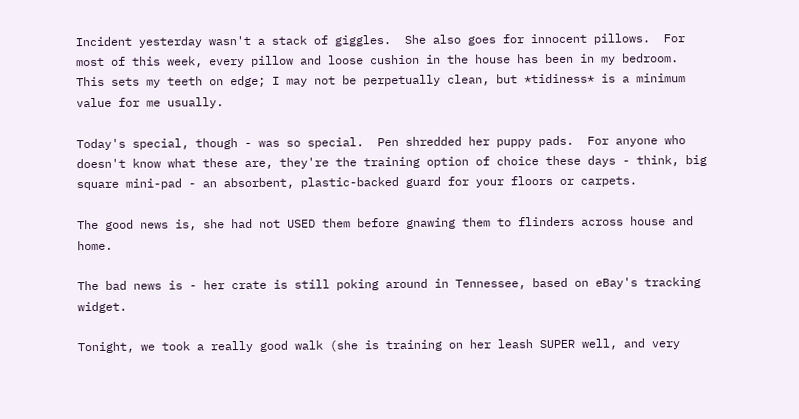Incident yesterday wasn't a stack of giggles.  She also goes for innocent pillows.  For most of this week, every pillow and loose cushion in the house has been in my bedroom.  This sets my teeth on edge; I may not be perpetually clean, but *tidiness* is a minimum value for me usually.

Today's special, though - was so special.  Pen shredded her puppy pads.  For anyone who doesn't know what these are, they're the training option of choice these days - think, big square mini-pad - an absorbent, plastic-backed guard for your floors or carpets.

The good news is, she had not USED them before gnawing them to flinders across house and home.

The bad news is - her crate is still poking around in Tennessee, based on eBay's tracking widget.

Tonight, we took a really good walk (she is training on her leash SUPER well, and very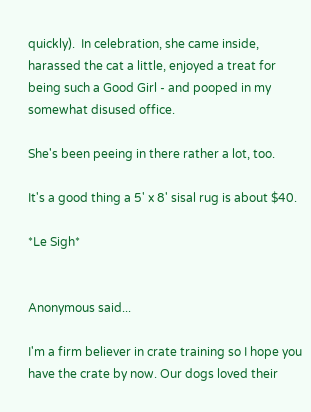quickly).  In celebration, she came inside, harassed the cat a little, enjoyed a treat for being such a Good Girl - and pooped in my somewhat disused office.

She's been peeing in there rather a lot, too.

It's a good thing a 5' x 8' sisal rug is about $40.

*Le Sigh*


Anonymous said...

I'm a firm believer in crate training so I hope you have the crate by now. Our dogs loved their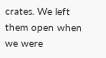crates. We left them open when we were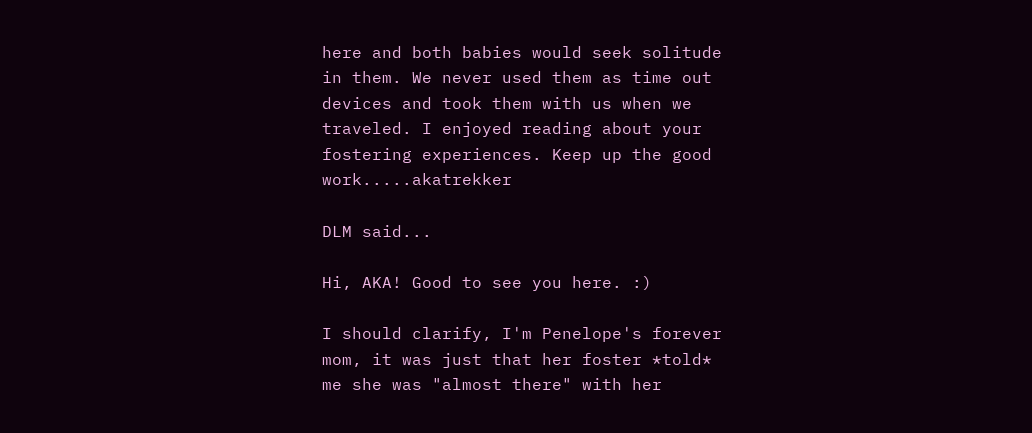here and both babies would seek solitude in them. We never used them as time out devices and took them with us when we traveled. I enjoyed reading about your fostering experiences. Keep up the good work.....akatrekker

DLM said...

Hi, AKA! Good to see you here. :)

I should clarify, I'm Penelope's forever mom, it was just that her foster *told* me she was "almost there" with her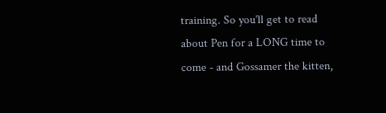training. So you'll get to read about Pen for a LONG time to come - and Gossamer the kitten,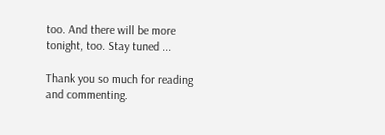too. And there will be more tonight, too. Stay tuned ...

Thank you so much for reading and commenting.